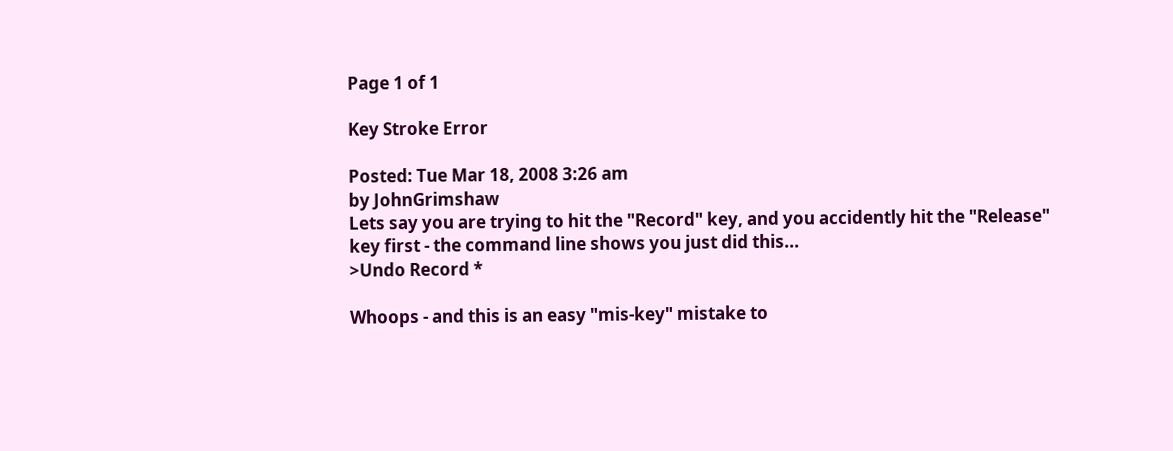Page 1 of 1

Key Stroke Error

Posted: Tue Mar 18, 2008 3:26 am
by JohnGrimshaw
Lets say you are trying to hit the "Record" key, and you accidently hit the "Release" key first - the command line shows you just did this...
>Undo Record *

Whoops - and this is an easy "mis-key" mistake to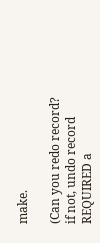make.

(Can you redo record? if not, undo record REQUIRED a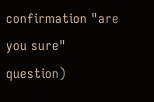confirmation "are you sure" question)